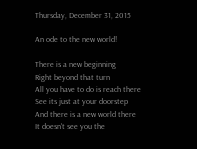Thursday, December 31, 2015

An ode to the new world!

There is a new beginning
Right beyond that turn
All you have to do is reach there
See its just at your doorstep
And there is a new world there
It doesn't see you the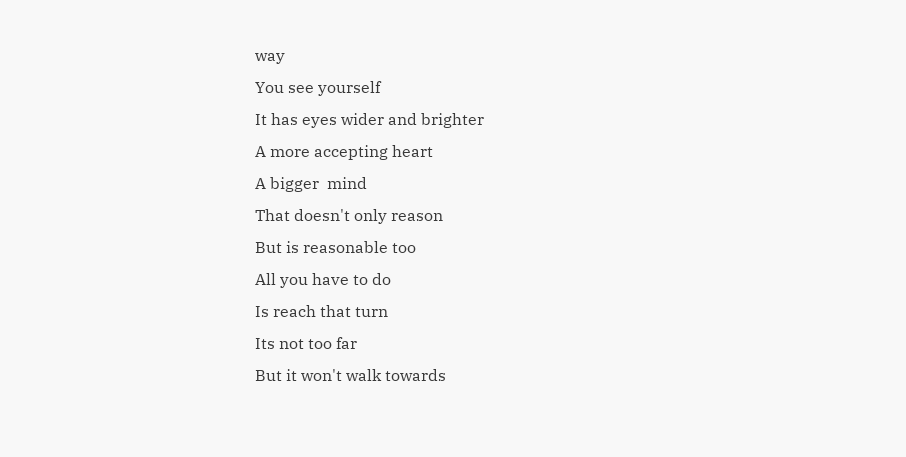way
You see yourself
It has eyes wider and brighter
A more accepting heart
A bigger  mind
That doesn't only reason
But is reasonable too
All you have to do
Is reach that turn
Its not too far
But it won't walk towards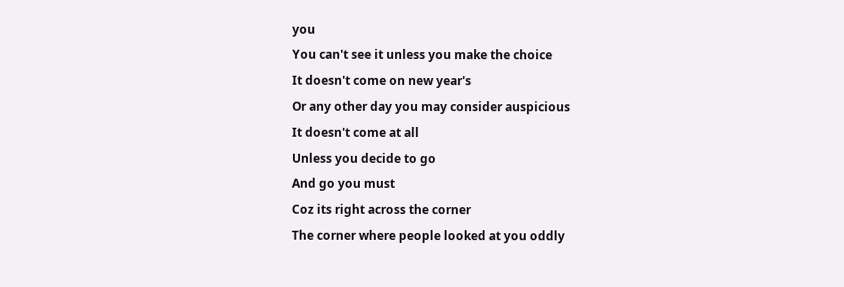you
You can't see it unless you make the choice
It doesn't come on new year's
Or any other day you may consider auspicious
It doesn't come at all
Unless you decide to go
And go you must
Coz its right across the corner
The corner where people looked at you oddly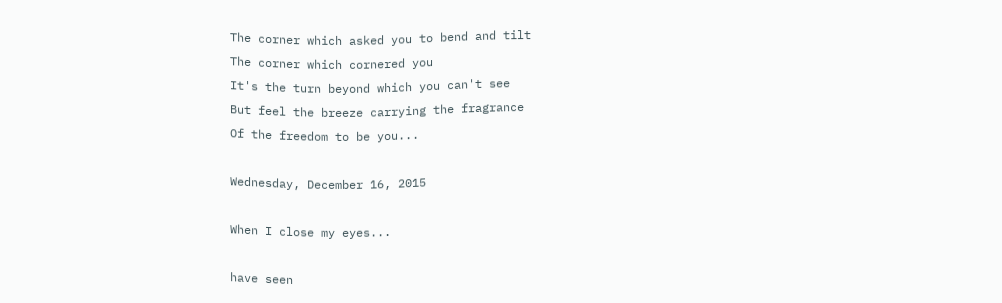The corner which asked you to bend and tilt
The corner which cornered you
It's the turn beyond which you can't see
But feel the breeze carrying the fragrance
Of the freedom to be you...

Wednesday, December 16, 2015

When I close my eyes...

have seen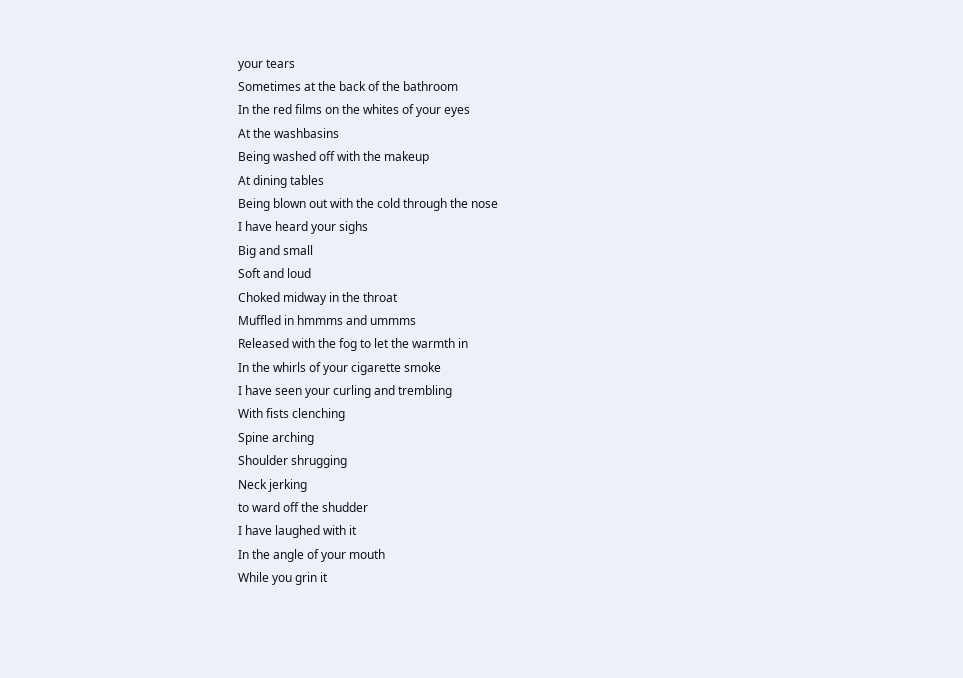your tears
Sometimes at the back of the bathroom
In the red films on the whites of your eyes
At the washbasins
Being washed off with the makeup
At dining tables
Being blown out with the cold through the nose
I have heard your sighs
Big and small
Soft and loud
Choked midway in the throat
Muffled in hmmms and ummms
Released with the fog to let the warmth in
In the whirls of your cigarette smoke
I have seen your curling and trembling
With fists clenching
Spine arching
Shoulder shrugging
Neck jerking
to ward off the shudder
I have laughed with it
In the angle of your mouth
While you grin it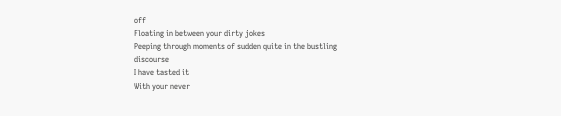off
Floating in between your dirty jokes
Peeping through moments of sudden quite in the bustling discourse
I have tasted it
With your never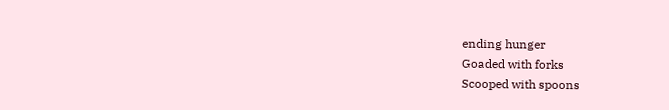ending hunger
Goaded with forks
Scooped with spoons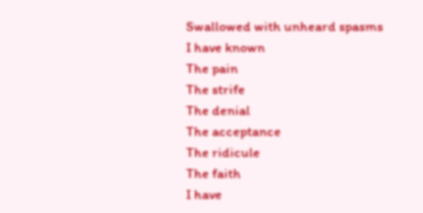Swallowed with unheard spasms
I have known
The pain
The strife
The denial
The acceptance
The ridicule
The faith
I have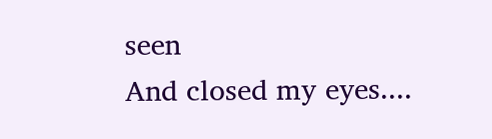seen
And closed my eyes....